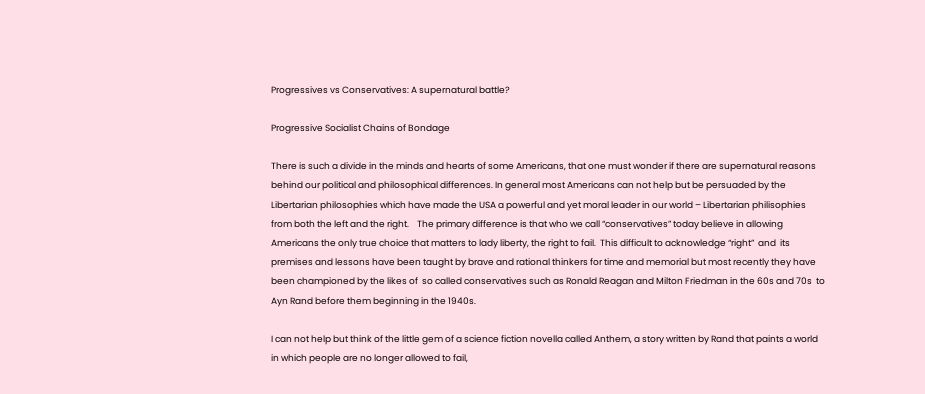Progressives vs Conservatives: A supernatural battle?

Progressive Socialist Chains of Bondage

There is such a divide in the minds and hearts of some Americans, that one must wonder if there are supernatural reasons behind our political and philosophical differences. In general most Americans can not help but be persuaded by the Libertarian philosophies which have made the USA a powerful and yet moral leader in our world – Libertarian philisophies from both the left and the right.    The primary difference is that who we call “conservatives” today believe in allowing Americans the only true choice that matters to lady liberty, the right to fail.  This difficult to acknowledge “right”  and  its premises and lessons have been taught by brave and rational thinkers for time and memorial but most recently they have been championed by the likes of  so called conservatives such as Ronald Reagan and Milton Friedman in the 60s and 70s  to Ayn Rand before them beginning in the 1940s.

I can not help but think of the little gem of a science fiction novella called Anthem, a story written by Rand that paints a world in which people are no longer allowed to fail,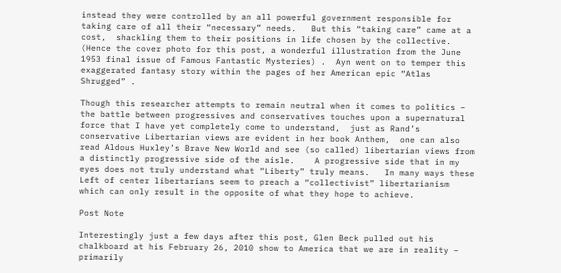instead they were controlled by an all powerful government responsible for taking care of all their “necessary” needs.   But this “taking care” came at a cost,  shackling them to their positions in life chosen by the collective. (Hence the cover photo for this post, a wonderful illustration from the June 1953 final issue of Famous Fantastic Mysteries) .  Ayn went on to temper this exaggerated fantasy story within the pages of her American epic “Atlas Shrugged” .

Though this researcher attempts to remain neutral when it comes to politics – the battle between progressives and conservatives touches upon a supernatural force that I have yet completely come to understand,  just as Rand’s conservative Libertarian views are evident in her book Anthem,  one can also read Aldous Huxley’s Brave New World and see (so called) libertarian views from a distinctly progressive side of the aisle.    A progressive side that in my eyes does not truly understand what “Liberty” truly means.   In many ways these Left of center libertarians seem to preach a “collectivist” libertarianism which can only result in the opposite of what they hope to achieve.

Post Note

Interestingly just a few days after this post, Glen Beck pulled out his chalkboard at his February 26, 2010 show to America that we are in reality – primarily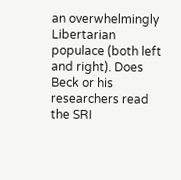an overwhelmingly Libertarian populace (both left and right). Does Beck or his researchers read the SRI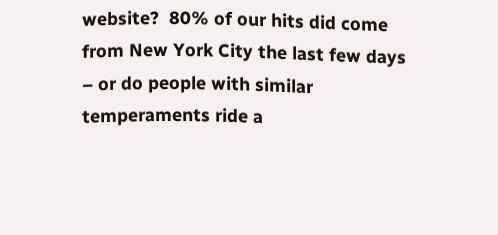website?  80% of our hits did come from New York City the last few days  – or do people with similar temperaments ride a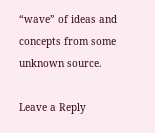“wave” of ideas and concepts from some unknown source.

Leave a Reply